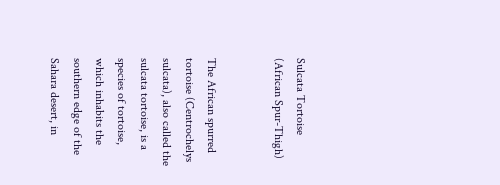Sulcata Tortoise (African Spur-Thigh)


The African spurred tortoise (Centrochelys sulcata), also called the sulcata tortoise, is a species of tortoise, which inhabits the southern edge of the Sahara desert, in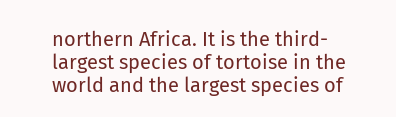northern Africa. It is the third-largest species of tortoise in the world and the largest species of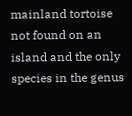mainland tortoise not found on an island and the only species in the genus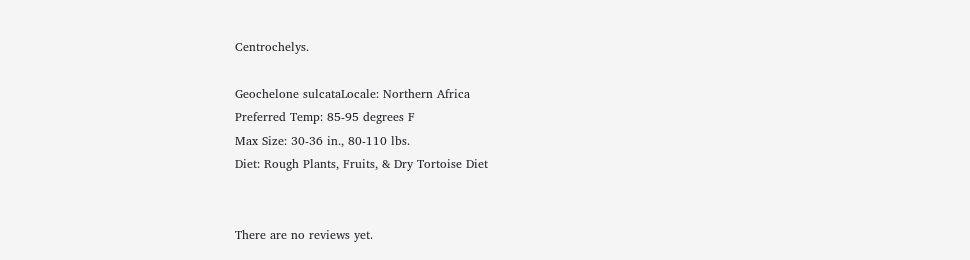Centrochelys.

Geochelone sulcataLocale: Northern Africa
Preferred Temp: 85-95 degrees F
Max Size: 30-36 in., 80-110 lbs.
Diet: Rough Plants, Fruits, & Dry Tortoise Diet


There are no reviews yet.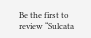Be the first to review “Sulcata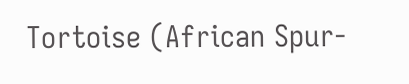Tortoise (African Spur-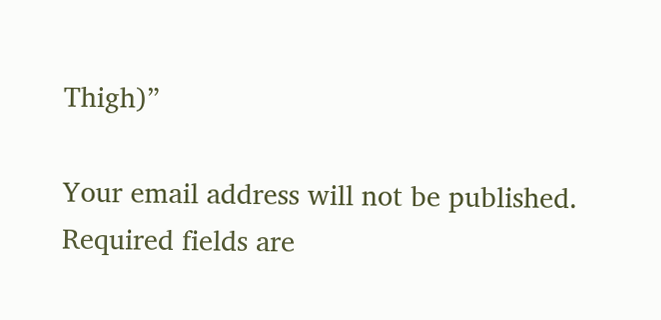Thigh)”

Your email address will not be published. Required fields are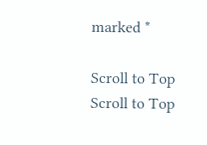marked *

Scroll to Top
Scroll to Top